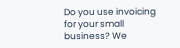Do you use invoicing for your small business? We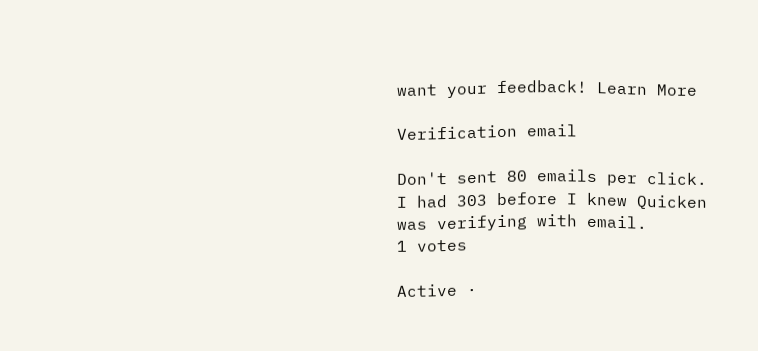want your feedback! Learn More

Verification email

Don't sent 80 emails per click. I had 303 before I knew Quicken was verifying with email.
1 votes

Active ·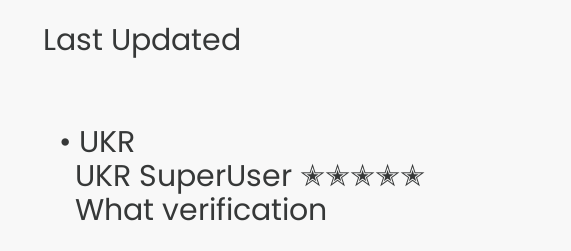Last Updated


  • UKR
    UKR SuperUser ✭✭✭✭✭
    What verification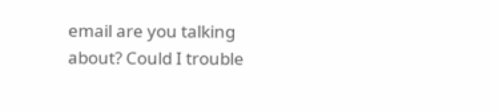email are you talking about? Could I trouble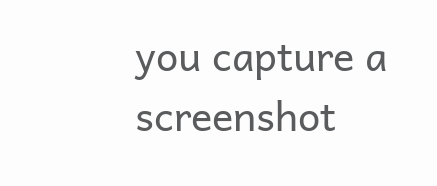you capture a screenshot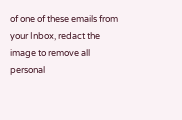of one of these emails from your Inbox, redact the image to remove all personal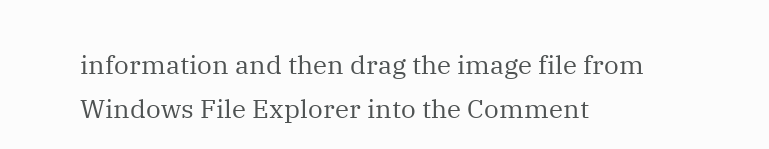information and then drag the image file from Windows File Explorer into the Comment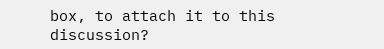box, to attach it to this discussion?